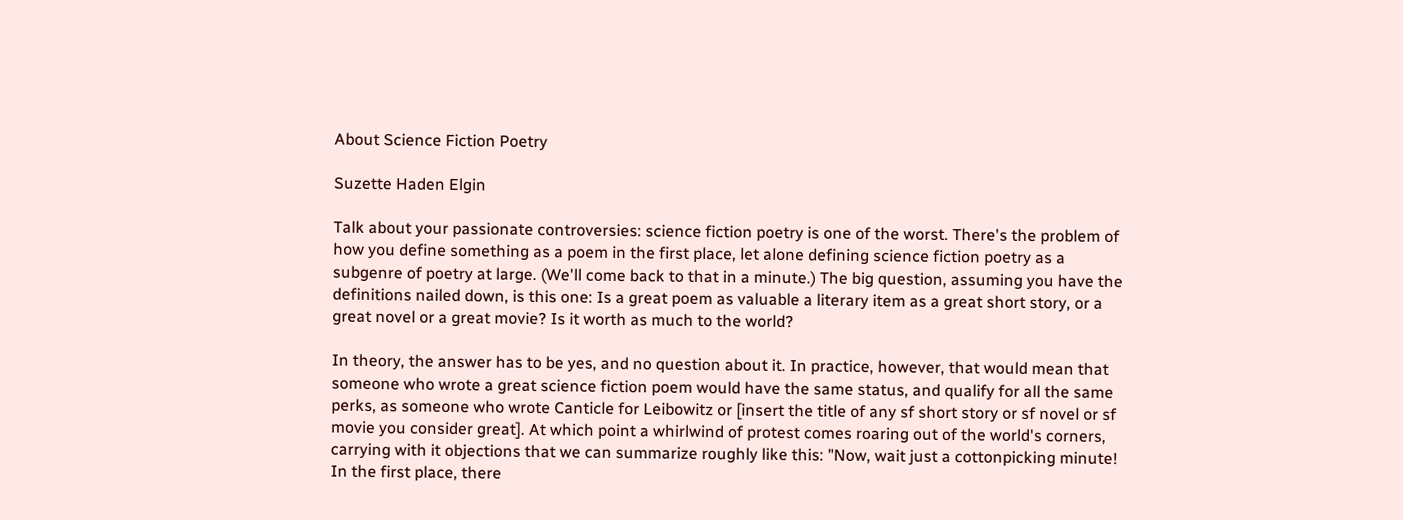About Science Fiction Poetry

Suzette Haden Elgin

Talk about your passionate controversies: science fiction poetry is one of the worst. There's the problem of how you define something as a poem in the first place, let alone defining science fiction poetry as a subgenre of poetry at large. (We'll come back to that in a minute.) The big question, assuming you have the definitions nailed down, is this one: Is a great poem as valuable a literary item as a great short story, or a great novel or a great movie? Is it worth as much to the world?

In theory, the answer has to be yes, and no question about it. In practice, however, that would mean that someone who wrote a great science fiction poem would have the same status, and qualify for all the same perks, as someone who wrote Canticle for Leibowitz or [insert the title of any sf short story or sf novel or sf movie you consider great]. At which point a whirlwind of protest comes roaring out of the world's corners, carrying with it objections that we can summarize roughly like this: "Now, wait just a cottonpicking minute! In the first place, there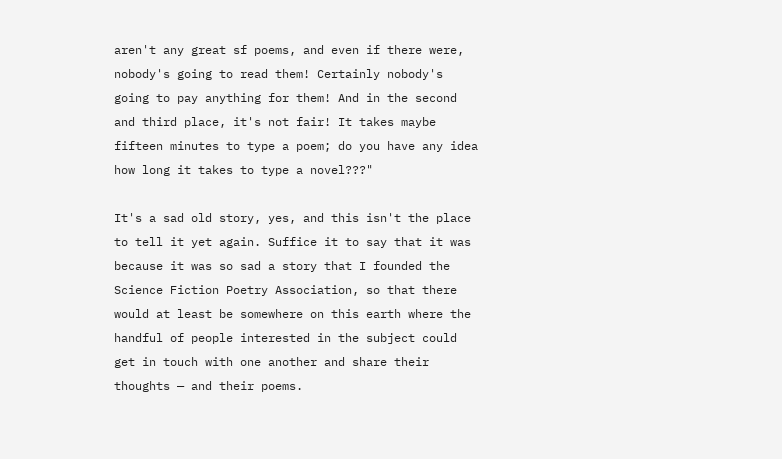aren't any great sf poems, and even if there were, nobody's going to read them! Certainly nobody's going to pay anything for them! And in the second and third place, it's not fair! It takes maybe fifteen minutes to type a poem; do you have any idea how long it takes to type a novel???"

It's a sad old story, yes, and this isn't the place to tell it yet again. Suffice it to say that it was because it was so sad a story that I founded the Science Fiction Poetry Association, so that there would at least be somewhere on this earth where the handful of people interested in the subject could get in touch with one another and share their thoughts — and their poems.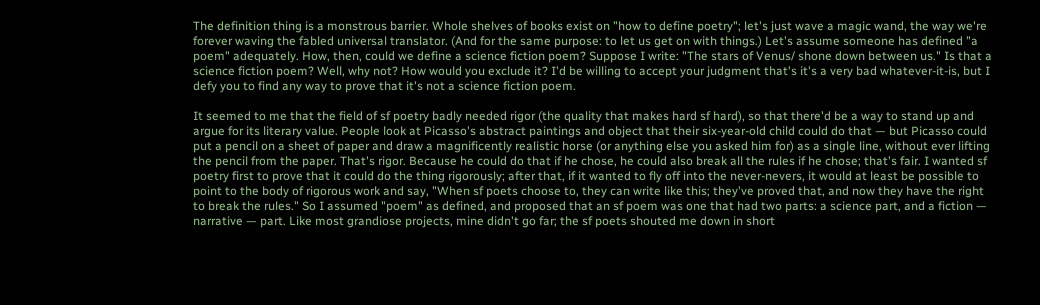The definition thing is a monstrous barrier. Whole shelves of books exist on "how to define poetry"; let's just wave a magic wand, the way we're forever waving the fabled universal translator. (And for the same purpose: to let us get on with things.) Let's assume someone has defined "a poem" adequately. How, then, could we define a science fiction poem? Suppose I write: "The stars of Venus/ shone down between us." Is that a science fiction poem? Well, why not? How would you exclude it? I'd be willing to accept your judgment that's it's a very bad whatever-it-is, but I defy you to find any way to prove that it's not a science fiction poem.

It seemed to me that the field of sf poetry badly needed rigor (the quality that makes hard sf hard), so that there'd be a way to stand up and argue for its literary value. People look at Picasso's abstract paintings and object that their six-year-old child could do that — but Picasso could put a pencil on a sheet of paper and draw a magnificently realistic horse (or anything else you asked him for) as a single line, without ever lifting the pencil from the paper. That's rigor. Because he could do that if he chose, he could also break all the rules if he chose; that's fair. I wanted sf poetry first to prove that it could do the thing rigorously; after that, if it wanted to fly off into the never-nevers, it would at least be possible to point to the body of rigorous work and say, "When sf poets choose to, they can write like this; they've proved that, and now they have the right to break the rules." So I assumed "poem" as defined, and proposed that an sf poem was one that had two parts: a science part, and a fiction — narrative — part. Like most grandiose projects, mine didn't go far; the sf poets shouted me down in short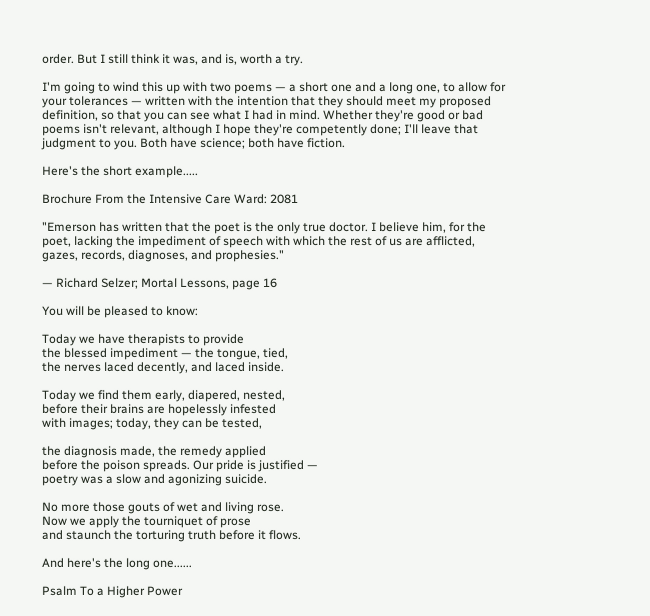order. But I still think it was, and is, worth a try.

I'm going to wind this up with two poems — a short one and a long one, to allow for your tolerances — written with the intention that they should meet my proposed definition, so that you can see what I had in mind. Whether they're good or bad poems isn't relevant, although I hope they're competently done; I'll leave that judgment to you. Both have science; both have fiction.

Here's the short example.....

Brochure From the Intensive Care Ward: 2081

"Emerson has written that the poet is the only true doctor. I believe him, for the poet, lacking the impediment of speech with which the rest of us are afflicted, gazes, records, diagnoses, and prophesies."

— Richard Selzer; Mortal Lessons, page 16

You will be pleased to know:

Today we have therapists to provide
the blessed impediment — the tongue, tied,
the nerves laced decently, and laced inside.

Today we find them early, diapered, nested,
before their brains are hopelessly infested
with images; today, they can be tested,

the diagnosis made, the remedy applied
before the poison spreads. Our pride is justified —
poetry was a slow and agonizing suicide.

No more those gouts of wet and living rose.
Now we apply the tourniquet of prose
and staunch the torturing truth before it flows.

And here's the long one......

Psalm To a Higher Power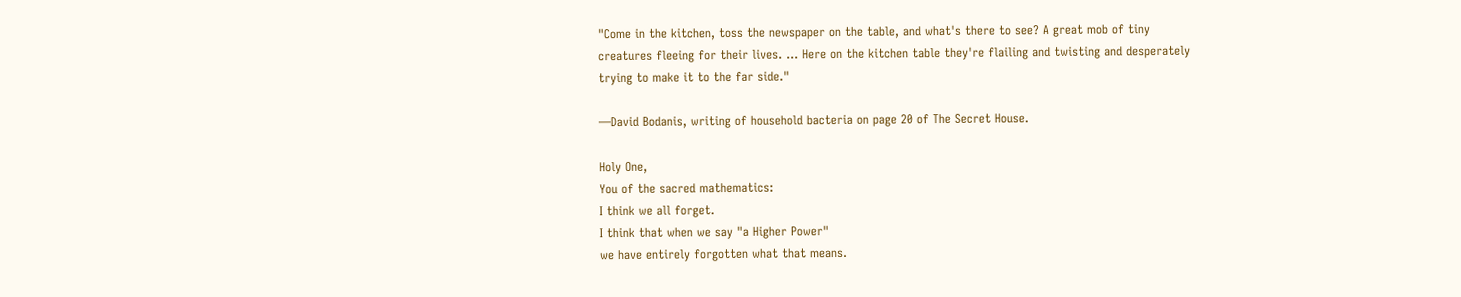"Come in the kitchen, toss the newspaper on the table, and what's there to see? A great mob of tiny creatures fleeing for their lives. ... Here on the kitchen table they're flailing and twisting and desperately trying to make it to the far side."

—David Bodanis, writing of household bacteria on page 20 of The Secret House.

Holy One,
You of the sacred mathematics:
I think we all forget.
I think that when we say "a Higher Power"
we have entirely forgotten what that means.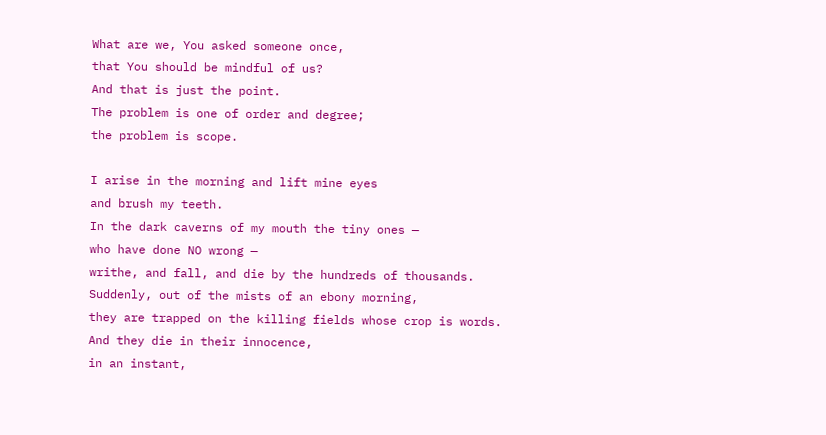What are we, You asked someone once,
that You should be mindful of us?
And that is just the point.
The problem is one of order and degree;
the problem is scope.

I arise in the morning and lift mine eyes
and brush my teeth.
In the dark caverns of my mouth the tiny ones —
who have done NO wrong —
writhe, and fall, and die by the hundreds of thousands.
Suddenly, out of the mists of an ebony morning,
they are trapped on the killing fields whose crop is words.
And they die in their innocence,
in an instant,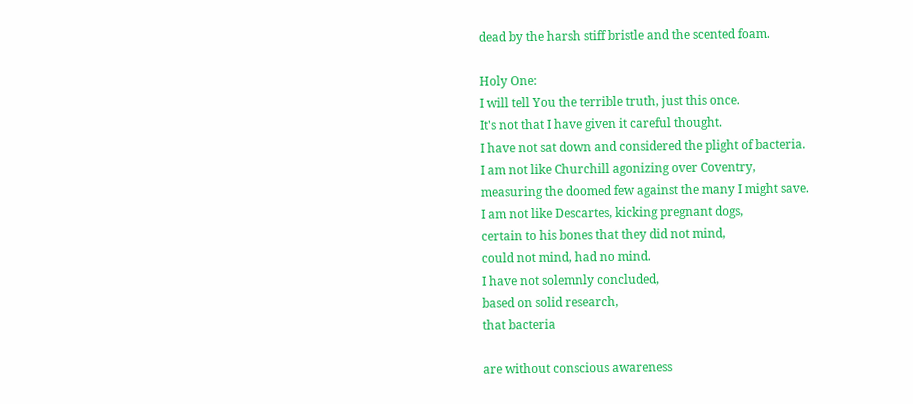dead by the harsh stiff bristle and the scented foam.

Holy One:
I will tell You the terrible truth, just this once.
It's not that I have given it careful thought.
I have not sat down and considered the plight of bacteria.
I am not like Churchill agonizing over Coventry,
measuring the doomed few against the many I might save.
I am not like Descartes, kicking pregnant dogs,
certain to his bones that they did not mind,
could not mind, had no mind.
I have not solemnly concluded,
based on solid research,
that bacteria

are without conscious awareness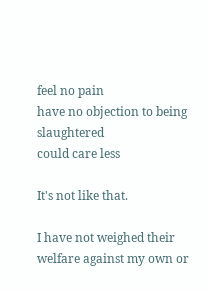feel no pain
have no objection to being slaughtered
could care less

It's not like that.

I have not weighed their welfare against my own or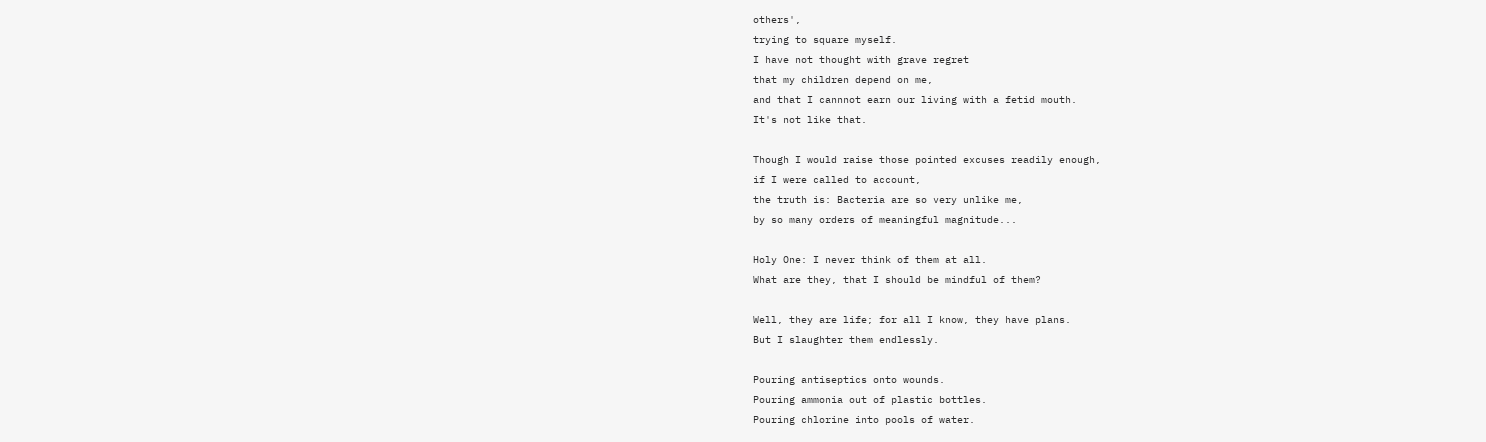others',
trying to square myself.
I have not thought with grave regret
that my children depend on me,
and that I cannnot earn our living with a fetid mouth.
It's not like that.

Though I would raise those pointed excuses readily enough,
if I were called to account,
the truth is: Bacteria are so very unlike me,
by so many orders of meaningful magnitude...

Holy One: I never think of them at all.
What are they, that I should be mindful of them?

Well, they are life; for all I know, they have plans.
But I slaughter them endlessly.

Pouring antiseptics onto wounds.
Pouring ammonia out of plastic bottles.
Pouring chlorine into pools of water.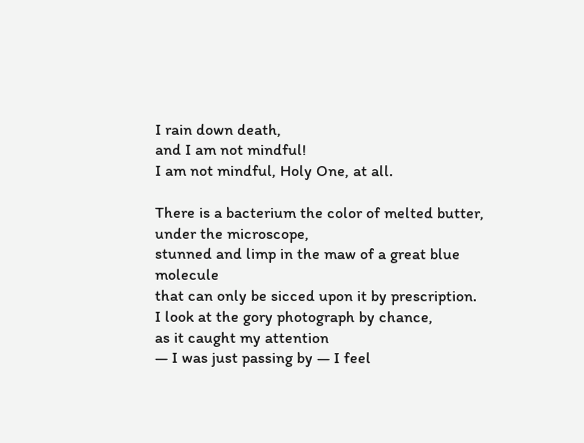I rain down death,
and I am not mindful!
I am not mindful, Holy One, at all.

There is a bacterium the color of melted butter,
under the microscope,
stunned and limp in the maw of a great blue molecule
that can only be sicced upon it by prescription.
I look at the gory photograph by chance,
as it caught my attention
— I was just passing by — I feel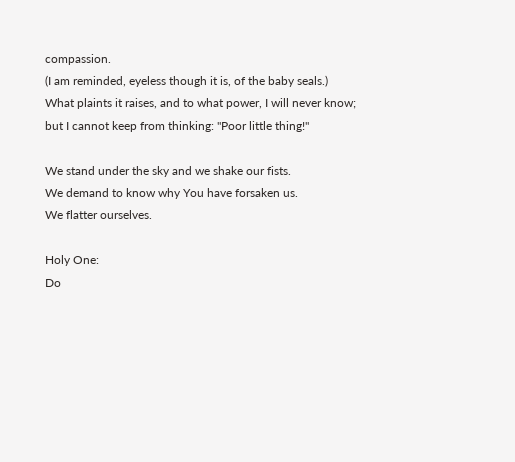compassion.
(I am reminded, eyeless though it is, of the baby seals.)
What plaints it raises, and to what power, I will never know;
but I cannot keep from thinking: "Poor little thing!"

We stand under the sky and we shake our fists.
We demand to know why You have forsaken us.
We flatter ourselves.

Holy One:
Do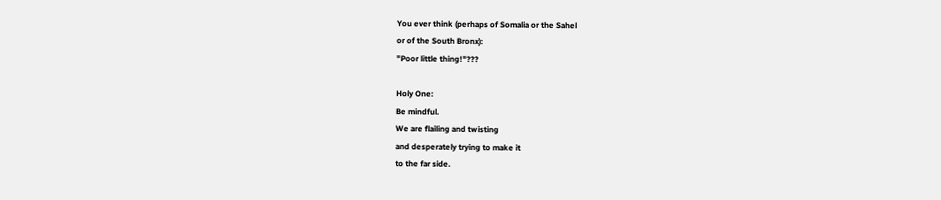You ever think (perhaps of Somalia or the Sahel
or of the South Bronx):
"Poor little thing!"???

Holy One:
Be mindful.
We are flailing and twisting
and desperately trying to make it
to the far side.